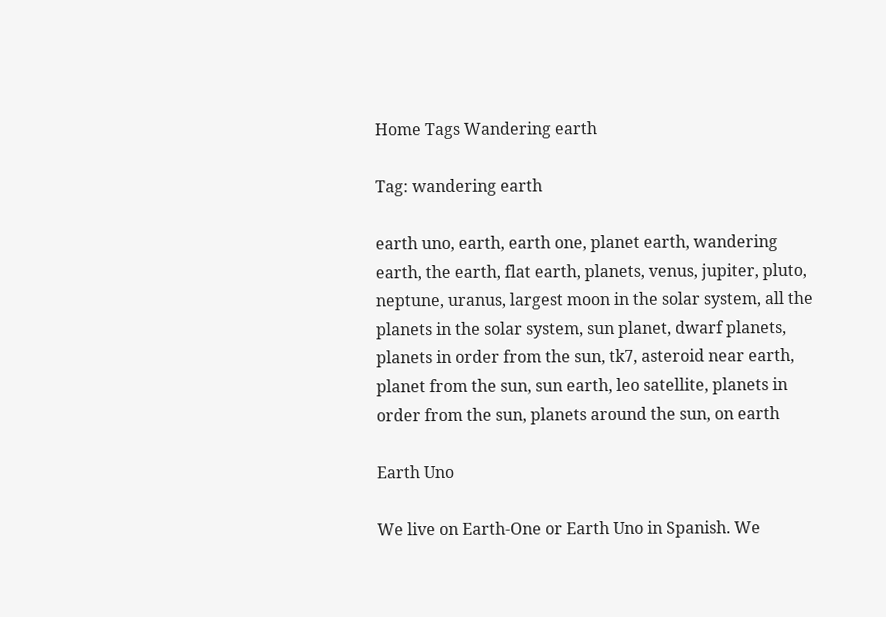Home Tags Wandering earth

Tag: wandering earth

earth uno, earth, earth one, planet earth, wandering earth, the earth, flat earth, planets, venus, jupiter, pluto, neptune, uranus, largest moon in the solar system, all the planets in the solar system, sun planet, dwarf planets, planets in order from the sun, tk7, asteroid near earth, planet from the sun, sun earth, leo satellite, planets in order from the sun, planets around the sun, on earth

Earth Uno

We live on Earth-One or Earth Uno in Spanish. We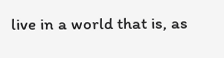live in a world that is, as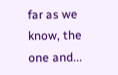far as we know, the one and...